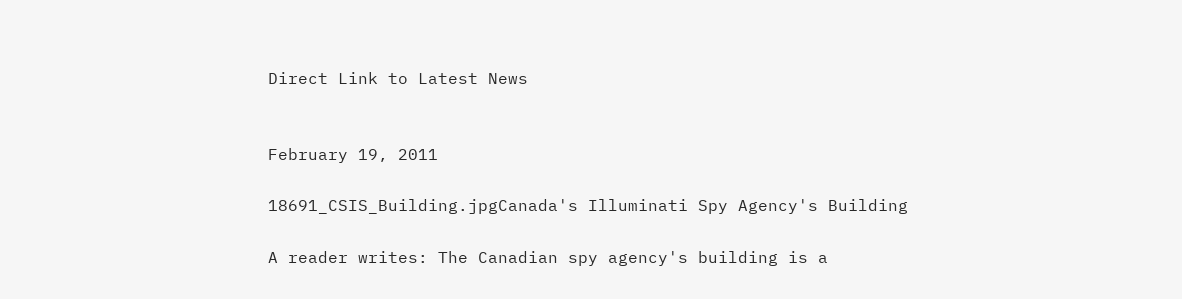Direct Link to Latest News


February 19, 2011

18691_CSIS_Building.jpgCanada's Illuminati Spy Agency's Building

A reader writes: The Canadian spy agency's building is a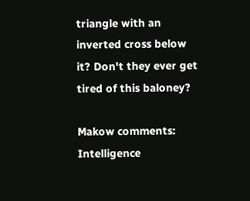triangle with an inverted cross below it? Don't they ever get tired of this baloney?

Makow comments: Intelligence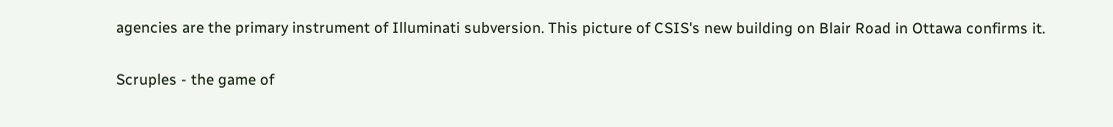agencies are the primary instrument of Illuminati subversion. This picture of CSIS's new building on Blair Road in Ottawa confirms it.

Scruples - the game of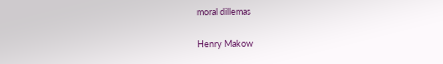moral dillemas

Henry Makow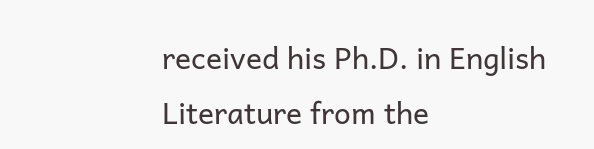received his Ph.D. in English Literature from the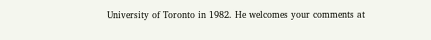University of Toronto in 1982. He welcomes your comments at